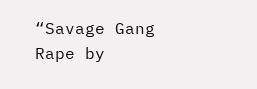“Savage Gang Rape by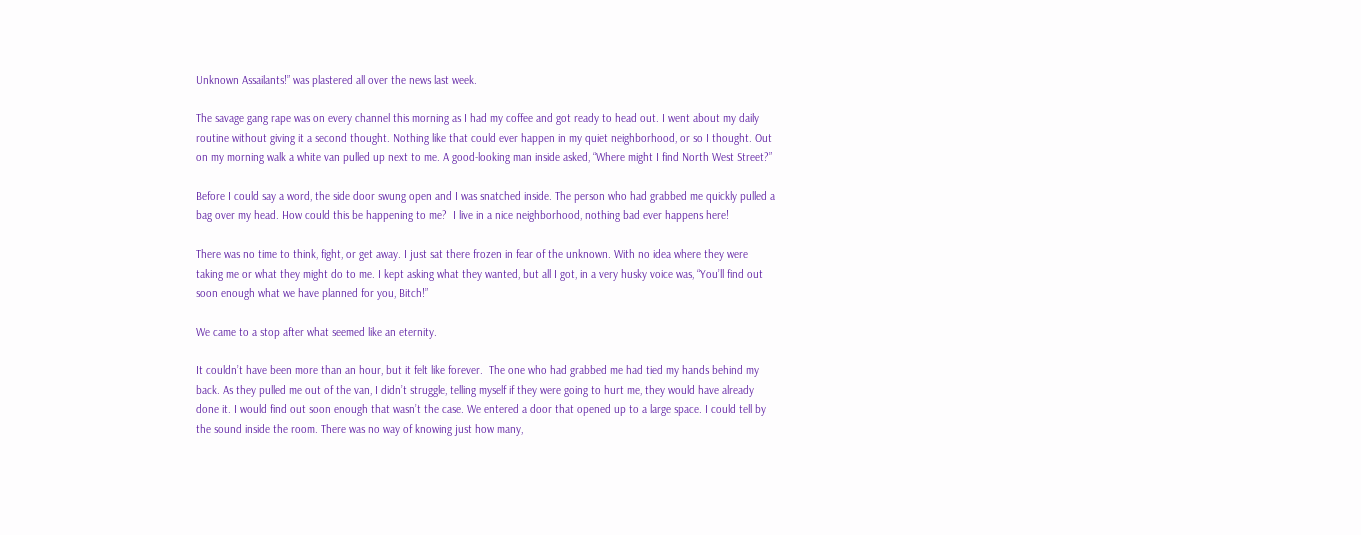Unknown Assailants!” was plastered all over the news last week.

The savage gang rape was on every channel this morning as I had my coffee and got ready to head out. I went about my daily routine without giving it a second thought. Nothing like that could ever happen in my quiet neighborhood, or so I thought. Out on my morning walk a white van pulled up next to me. A good-looking man inside asked, “Where might I find North West Street?”

Before I could say a word, the side door swung open and I was snatched inside. The person who had grabbed me quickly pulled a bag over my head. How could this be happening to me?  I live in a nice neighborhood, nothing bad ever happens here!

There was no time to think, fight, or get away. I just sat there frozen in fear of the unknown. With no idea where they were taking me or what they might do to me. I kept asking what they wanted, but all I got, in a very husky voice was, “You’ll find out soon enough what we have planned for you, Bitch!”

We came to a stop after what seemed like an eternity.

It couldn’t have been more than an hour, but it felt like forever.  The one who had grabbed me had tied my hands behind my back. As they pulled me out of the van, I didn’t struggle, telling myself if they were going to hurt me, they would have already done it. I would find out soon enough that wasn’t the case. We entered a door that opened up to a large space. I could tell by the sound inside the room. There was no way of knowing just how many,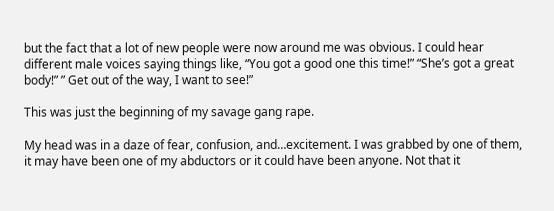but the fact that a lot of new people were now around me was obvious. I could hear different male voices saying things like, “You got a good one this time!” “She’s got a great body!” ” Get out of the way, I want to see!”

This was just the beginning of my savage gang rape.

My head was in a daze of fear, confusion, and…excitement. I was grabbed by one of them, it may have been one of my abductors or it could have been anyone. Not that it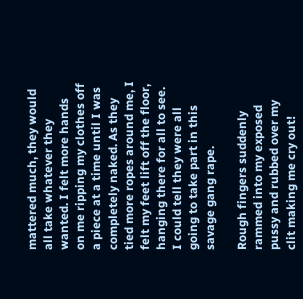mattered much, they would all take whatever they wanted. I felt more hands on me ripping my clothes off a piece at a time until I was completely naked. As they tied more ropes around me, I felt my feet lift off the floor, hanging there for all to see. I could tell they were all going to take part in this savage gang rape.

Rough fingers suddenly rammed into my exposed pussy and rubbed over my clit making me cry out!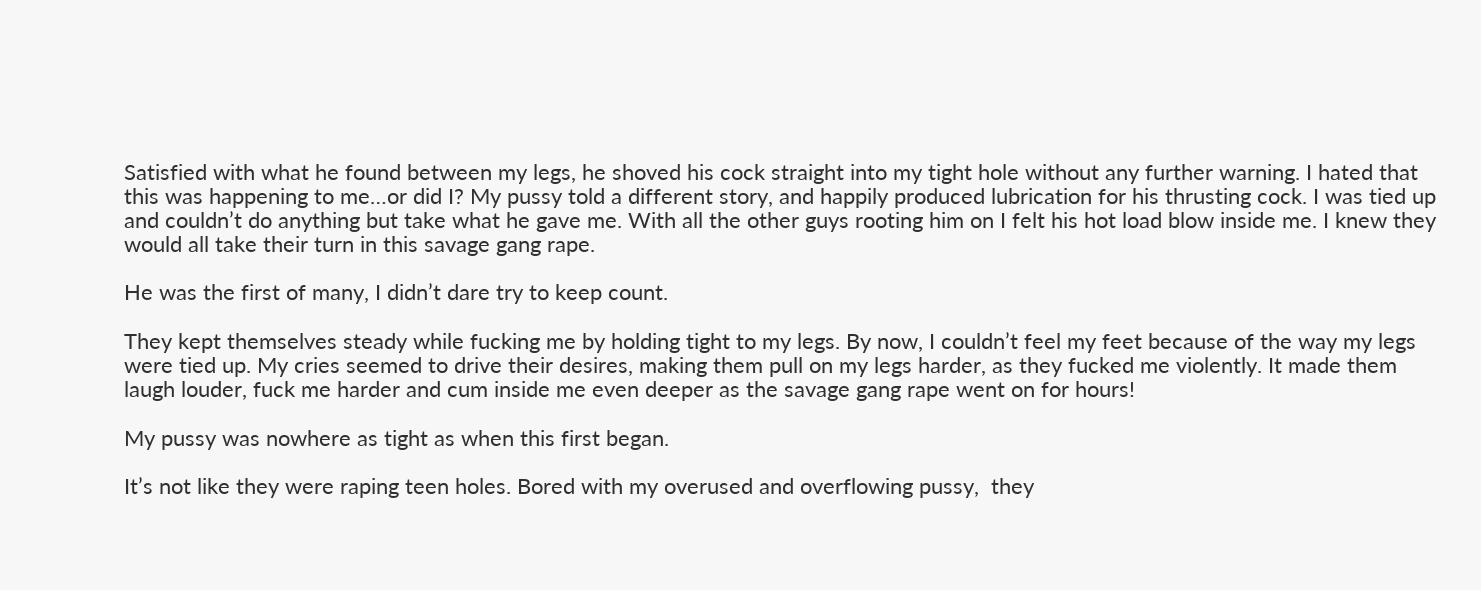Satisfied with what he found between my legs, he shoved his cock straight into my tight hole without any further warning. I hated that this was happening to me…or did I? My pussy told a different story, and happily produced lubrication for his thrusting cock. I was tied up and couldn’t do anything but take what he gave me. With all the other guys rooting him on I felt his hot load blow inside me. I knew they would all take their turn in this savage gang rape.

He was the first of many, I didn’t dare try to keep count.

They kept themselves steady while fucking me by holding tight to my legs. By now, I couldn’t feel my feet because of the way my legs were tied up. My cries seemed to drive their desires, making them pull on my legs harder, as they fucked me violently. It made them laugh louder, fuck me harder and cum inside me even deeper as the savage gang rape went on for hours!

My pussy was nowhere as tight as when this first began.

It’s not like they were raping teen holes. Bored with my overused and overflowing pussy,  they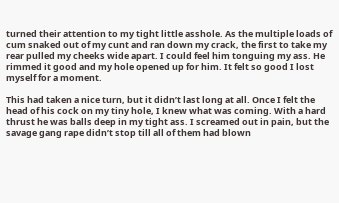turned their attention to my tight little asshole. As the multiple loads of cum snaked out of my cunt and ran down my crack, the first to take my rear pulled my cheeks wide apart. I could feel him tonguing my ass. He rimmed it good and my hole opened up for him. It felt so good I lost myself for a moment.

This had taken a nice turn, but it didn’t last long at all. Once I felt the head of his cock on my tiny hole, I knew what was coming. With a hard thrust he was balls deep in my tight ass. I screamed out in pain, but the savage gang rape didn’t stop till all of them had blown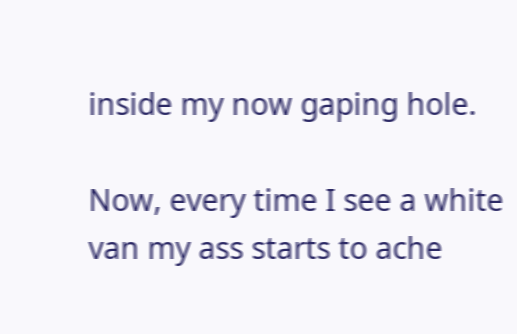inside my now gaping hole.

Now, every time I see a white van my ass starts to ache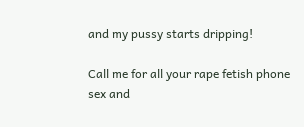and my pussy starts dripping!

Call me for all your rape fetish phone sex and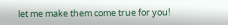let me make them come true for you!